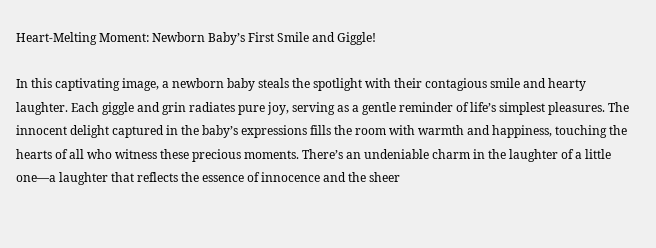Heart-Melting Moment: Newborn Baby’s First Smile and Giggle!

In this captivating image, a newborn baby steals the spotlight with their contagious smile and hearty laughter. Each giggle and grin radiates pure joy, serving as a gentle reminder of life’s simplest pleasures. The innocent delight captured in the baby’s expressions fills the room with warmth and happiness, touching the hearts of all who witness these precious moments. There’s an undeniable charm in the laughter of a little one—a laughter that reflects the essence of innocence and the sheer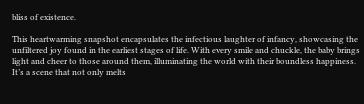bliss of existence.

This heartwarming snapshot encapsulates the infectious laughter of infancy, showcasing the unfiltered joy found in the earliest stages of life. With every smile and chuckle, the baby brings light and cheer to those around them, illuminating the world with their boundless happiness. It’s a scene that not only melts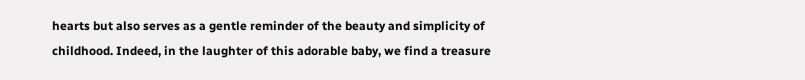hearts but also serves as a gentle reminder of the beauty and simplicity of childhood. Indeed, in the laughter of this adorable baby, we find a treasure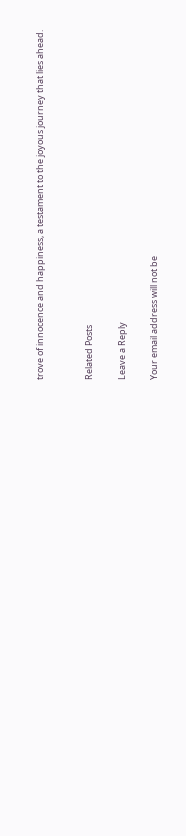trove of innocence and happiness, a testament to the joyous journey that lies ahead.


Related Posts

Leave a Reply

Your email address will not be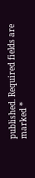published. Required fields are marked *